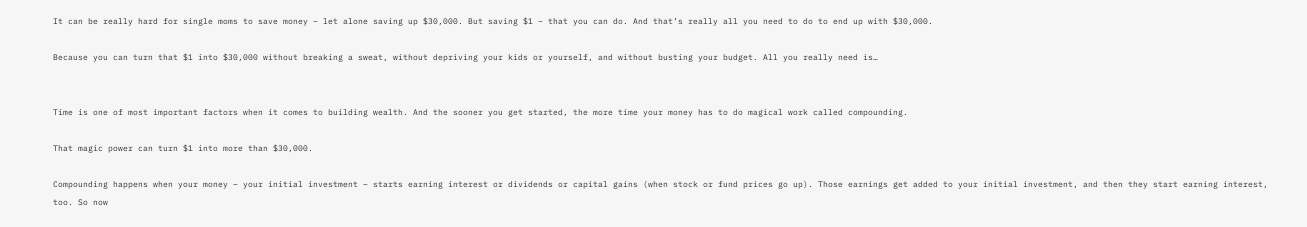It can be really hard for single moms to save money – let alone saving up $30,000. But saving $1 – that you can do. And that’s really all you need to do to end up with $30,000.

Because you can turn that $1 into $30,000 without breaking a sweat, without depriving your kids or yourself, and without busting your budget. All you really need is…


Time is one of most important factors when it comes to building wealth. And the sooner you get started, the more time your money has to do magical work called compounding.

That magic power can turn $1 into more than $30,000.

Compounding happens when your money – your initial investment – starts earning interest or dividends or capital gains (when stock or fund prices go up). Those earnings get added to your initial investment, and then they start earning interest, too. So now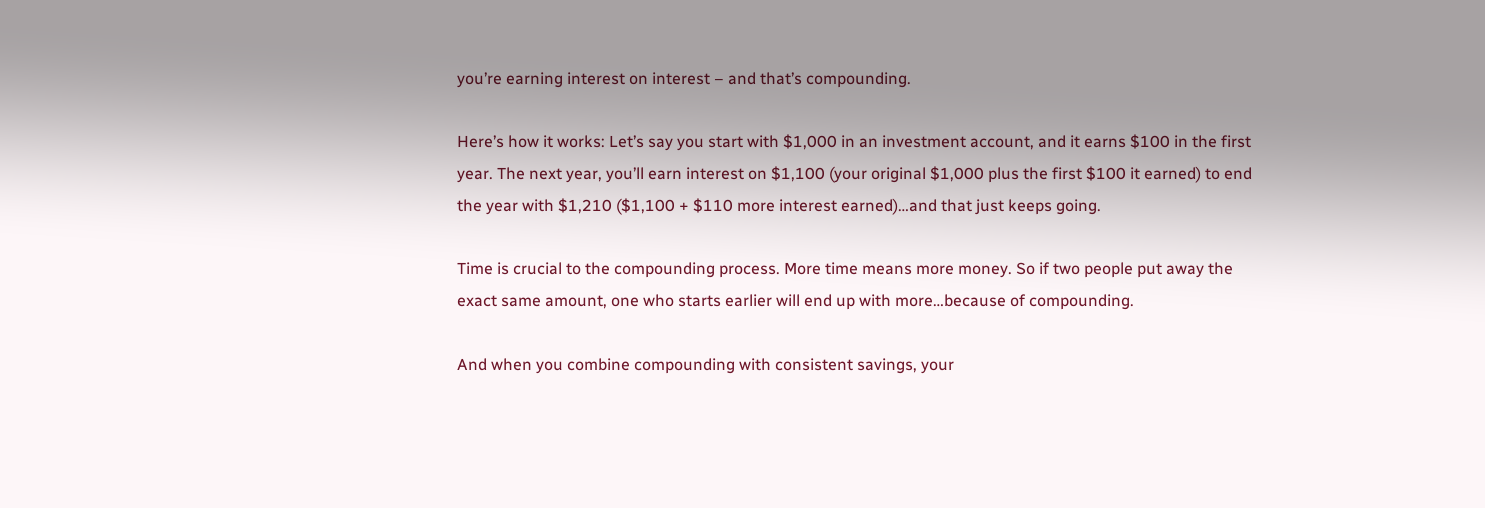you’re earning interest on interest – and that’s compounding.

Here’s how it works: Let’s say you start with $1,000 in an investment account, and it earns $100 in the first year. The next year, you’ll earn interest on $1,100 (your original $1,000 plus the first $100 it earned) to end the year with $1,210 ($1,100 + $110 more interest earned)…and that just keeps going.

Time is crucial to the compounding process. More time means more money. So if two people put away the exact same amount, one who starts earlier will end up with more…because of compounding.

And when you combine compounding with consistent savings, your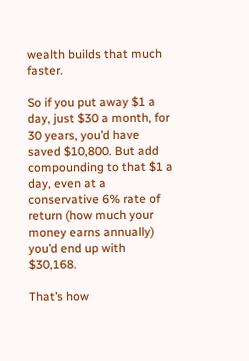wealth builds that much faster.

So if you put away $1 a day, just $30 a month, for 30 years, you’d have saved $10,800. But add compounding to that $1 a day, even at a conservative 6% rate of return (how much your money earns annually) you’d end up with $30,168.

That’s how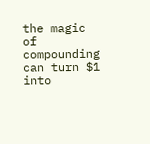the magic of compounding can turn $1 into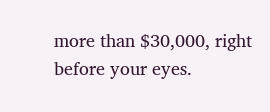more than $30,000, right before your eyes.